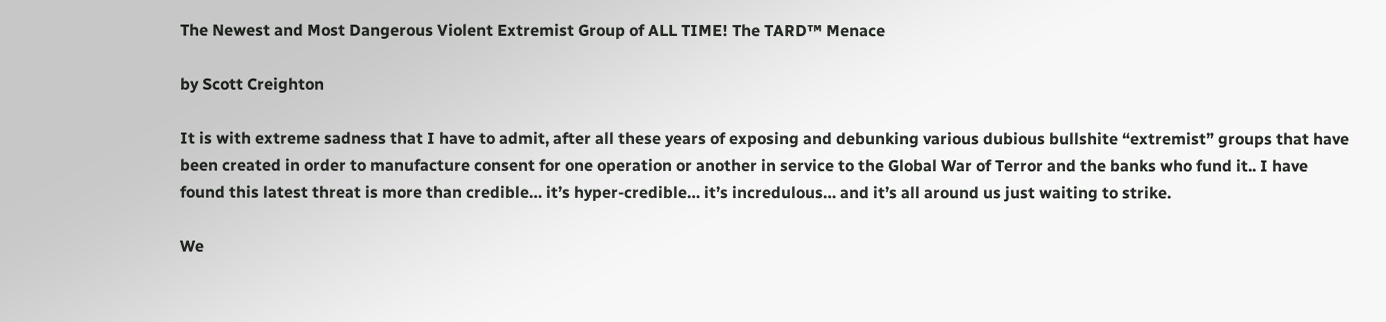The Newest and Most Dangerous Violent Extremist Group of ALL TIME! The TARD™ Menace

by Scott Creighton

It is with extreme sadness that I have to admit, after all these years of exposing and debunking various dubious bullshite “extremist” groups that have been created in order to manufacture consent for one operation or another in service to the Global War of Terror and the banks who fund it.. I have found this latest threat is more than credible… it’s hyper-credible… it’s incredulous… and it’s all around us just waiting to strike.

We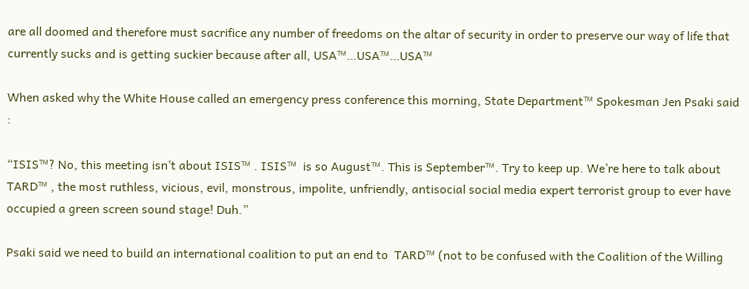are all doomed and therefore must sacrifice any number of freedoms on the altar of security in order to preserve our way of life that currently sucks and is getting suckier because after all, USA™…USA™…USA™

When asked why the White House called an emergency press conference this morning, State Department™ Spokesman Jen Psaki said :

“ISIS™? No, this meeting isn’t about ISIS™ . ISIS™  is so August™. This is September™. Try to keep up. We’re here to talk about TARD™ , the most ruthless, vicious, evil, monstrous, impolite, unfriendly, antisocial social media expert terrorist group to ever have occupied a green screen sound stage! Duh.”

Psaki said we need to build an international coalition to put an end to  TARD™ (not to be confused with the Coalition of the Willing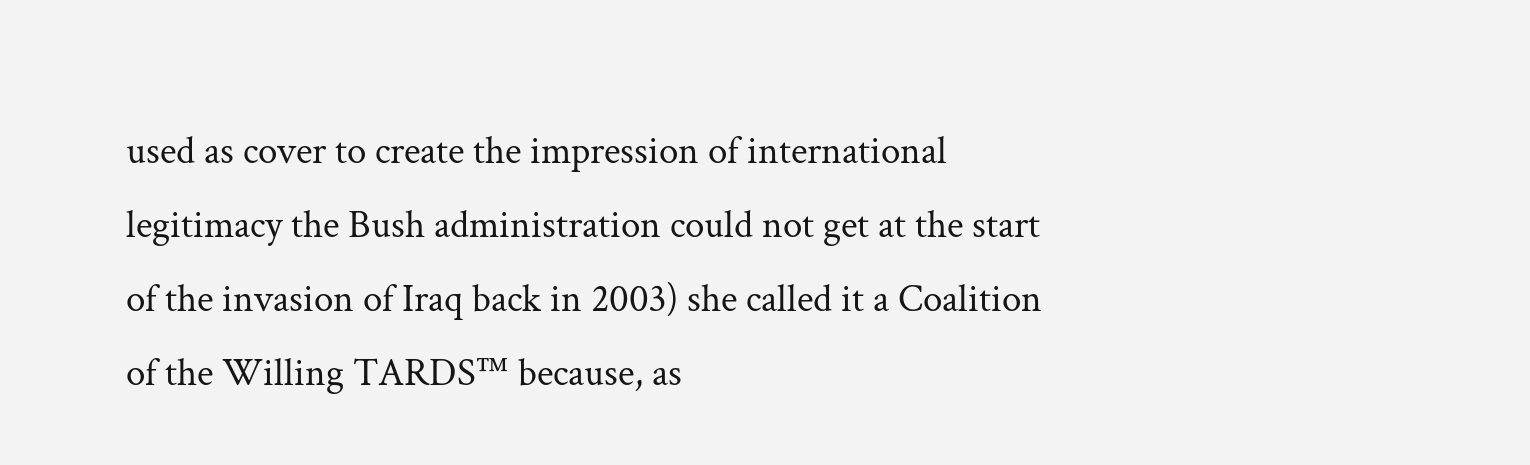used as cover to create the impression of international legitimacy the Bush administration could not get at the start of the invasion of Iraq back in 2003) she called it a Coalition of the Willing TARDS™ because, as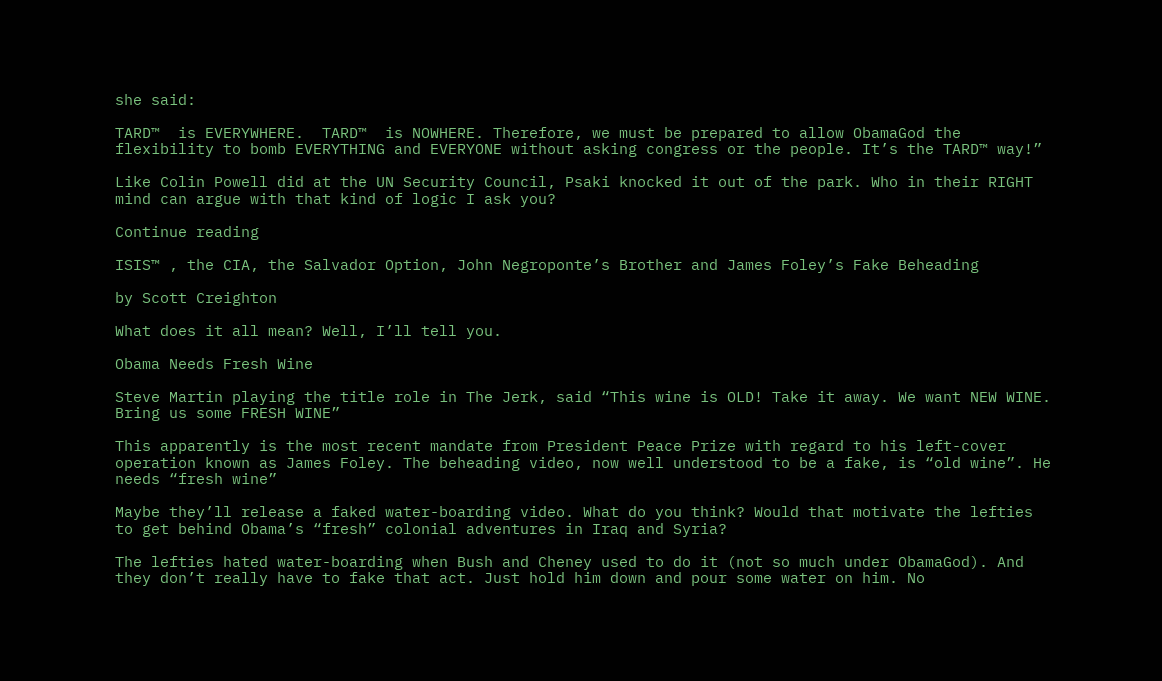she said:

TARD™  is EVERYWHERE.  TARD™  is NOWHERE. Therefore, we must be prepared to allow ObamaGod the flexibility to bomb EVERYTHING and EVERYONE without asking congress or the people. It’s the TARD™ way!”

Like Colin Powell did at the UN Security Council, Psaki knocked it out of the park. Who in their RIGHT mind can argue with that kind of logic I ask you?

Continue reading

ISIS™ , the CIA, the Salvador Option, John Negroponte’s Brother and James Foley’s Fake Beheading

by Scott Creighton

What does it all mean? Well, I’ll tell you.

Obama Needs Fresh Wine

Steve Martin playing the title role in The Jerk, said “This wine is OLD! Take it away. We want NEW WINE. Bring us some FRESH WINE”

This apparently is the most recent mandate from President Peace Prize with regard to his left-cover operation known as James Foley. The beheading video, now well understood to be a fake, is “old wine”. He needs “fresh wine”

Maybe they’ll release a faked water-boarding video. What do you think? Would that motivate the lefties to get behind Obama’s “fresh” colonial adventures in Iraq and Syria?

The lefties hated water-boarding when Bush and Cheney used to do it (not so much under ObamaGod). And they don’t really have to fake that act. Just hold him down and pour some water on him. No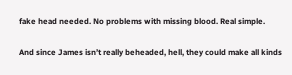fake head needed. No problems with missing blood. Real simple.

And since James isn’t really beheaded, hell, they could make all kinds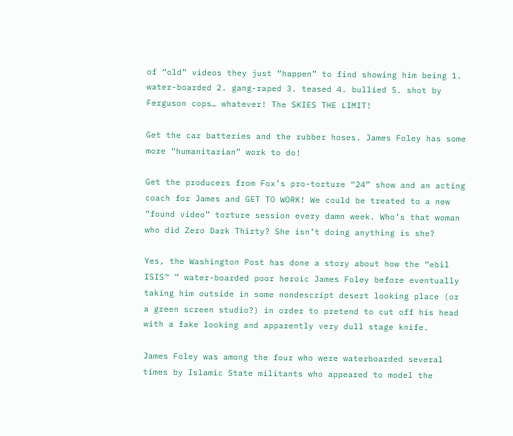of “old” videos they just “happen” to find showing him being 1. water-boarded 2. gang-raped 3. teased 4. bullied 5. shot by Ferguson cops… whatever! The SKIES THE LIMIT!

Get the car batteries and the rubber hoses. James Foley has some more “humanitarian” work to do!

Get the producers from Fox’s pro-torture “24” show and an acting coach for James and GET TO WORK! We could be treated to a new “found video” torture session every damn week. Who’s that woman who did Zero Dark Thirty? She isn’t doing anything is she?

Yes, the Washington Post has done a story about how the “ebil ISIS™ ” water-boarded poor heroic James Foley before eventually taking him outside in some nondescript desert looking place (or a green screen studio?) in order to pretend to cut off his head with a fake looking and apparently very dull stage knife.

James Foley was among the four who were waterboarded several times by Islamic State militants who appeared to model the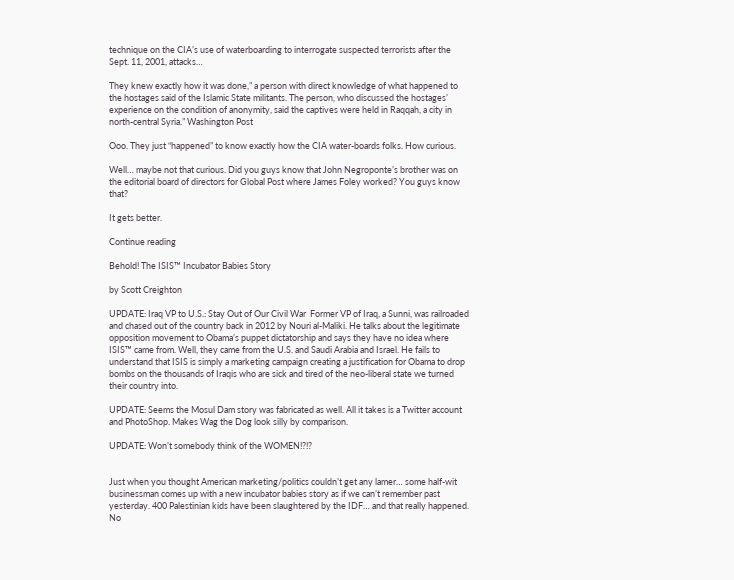technique on the CIA’s use of waterboarding to interrogate suspected terrorists after the Sept. 11, 2001, attacks…

They knew exactly how it was done,” a person with direct knowledge of what happened to the hostages said of the Islamic State militants. The person, who discussed the hostages’ experience on the condition of anonymity, said the captives were held in Raqqah, a city in north-central Syria.” Washington Post

Ooo. They just “happened” to know exactly how the CIA water-boards folks. How curious.

Well… maybe not that curious. Did you guys know that John Negroponte’s brother was on the editorial board of directors for Global Post where James Foley worked? You guys know that?

It gets better.

Continue reading

Behold! The ISIS™ Incubator Babies Story

by Scott Creighton

UPDATE: Iraq VP to U.S.: Stay Out of Our Civil War  Former VP of Iraq, a Sunni, was railroaded and chased out of the country back in 2012 by Nouri al-Maliki. He talks about the legitimate opposition movement to Obama’s puppet dictatorship and says they have no idea where ISIS™ came from. Well, they came from the U.S. and Saudi Arabia and Israel. He fails to understand that ISIS is simply a marketing campaign creating a justification for Obama to drop bombs on the thousands of Iraqis who are sick and tired of the neo-liberal state we turned their country into.

UPDATE: Seems the Mosul Dam story was fabricated as well. All it takes is a Twitter account and PhotoShop. Makes Wag the Dog look silly by comparison.

UPDATE: Won’t somebody think of the WOMEN!?!?


Just when you thought American marketing/politics couldn’t get any lamer… some half-wit businessman comes up with a new incubator babies story as if we can’t remember past yesterday. 400 Palestinian kids have been slaughtered by the IDF… and that really happened. No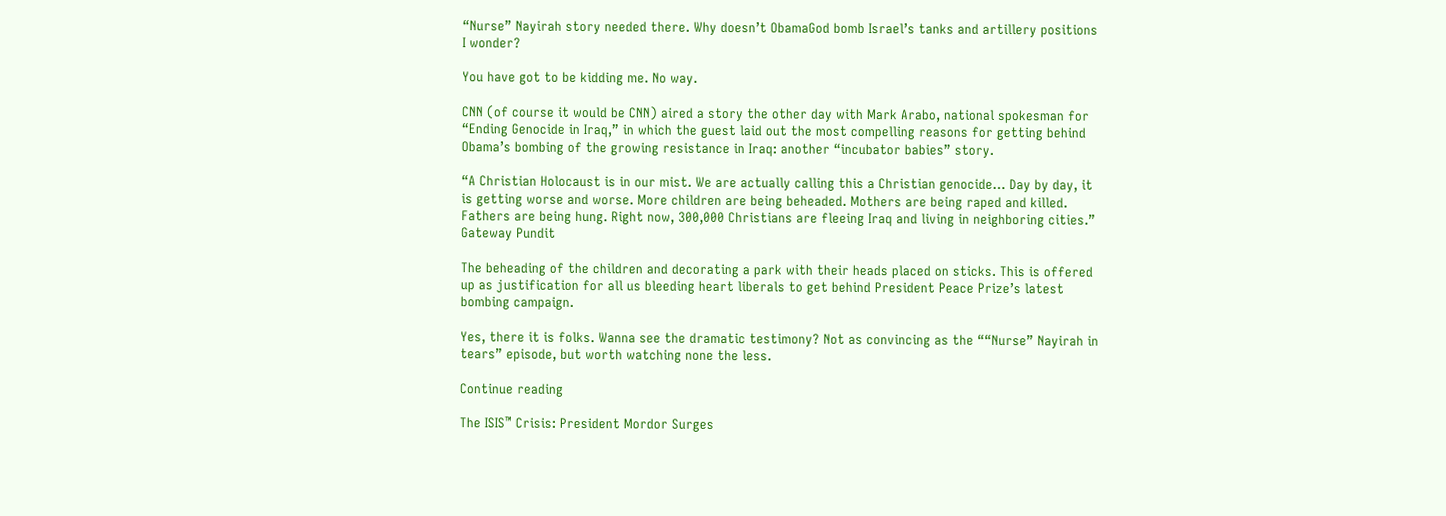“Nurse” Nayirah story needed there. Why doesn’t ObamaGod bomb Israel’s tanks and artillery positions I wonder?

You have got to be kidding me. No way.

CNN (of course it would be CNN) aired a story the other day with Mark Arabo, national spokesman for “Ending Genocide in Iraq,” in which the guest laid out the most compelling reasons for getting behind Obama’s bombing of the growing resistance in Iraq: another “incubator babies” story.

“A Christian Holocaust is in our mist. We are actually calling this a Christian genocide… Day by day, it is getting worse and worse. More children are being beheaded. Mothers are being raped and killed. Fathers are being hung. Right now, 300,000 Christians are fleeing Iraq and living in neighboring cities.” Gateway Pundit

The beheading of the children and decorating a park with their heads placed on sticks. This is offered up as justification for all us bleeding heart liberals to get behind President Peace Prize’s latest bombing campaign.

Yes, there it is folks. Wanna see the dramatic testimony? Not as convincing as the ““Nurse” Nayirah in tears” episode, but worth watching none the less.

Continue reading

The ISIS™ Crisis: President Mordor Surges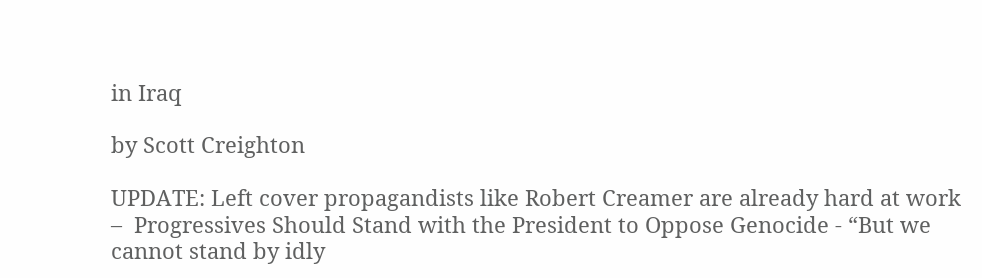in Iraq

by Scott Creighton

UPDATE: Left cover propagandists like Robert Creamer are already hard at work –  Progressives Should Stand with the President to Oppose Genocide - “But we cannot stand by idly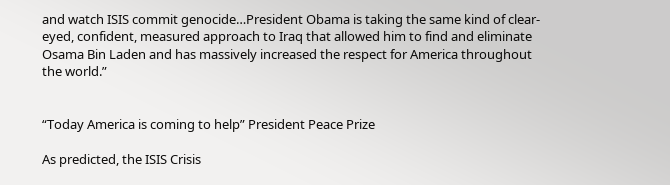and watch ISIS commit genocide…President Obama is taking the same kind of clear-eyed, confident, measured approach to Iraq that allowed him to find and eliminate Osama Bin Laden and has massively increased the respect for America throughout the world.”


“Today America is coming to help” President Peace Prize

As predicted, the ISIS Crisis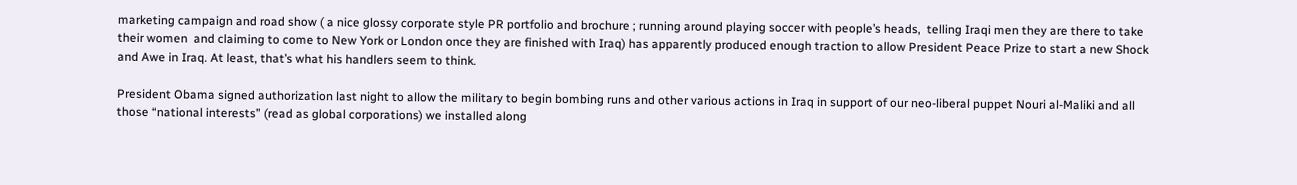marketing campaign and road show ( a nice glossy corporate style PR portfolio and brochure ; running around playing soccer with people’s heads,  telling Iraqi men they are there to take their women  and claiming to come to New York or London once they are finished with Iraq) has apparently produced enough traction to allow President Peace Prize to start a new Shock and Awe in Iraq. At least, that’s what his handlers seem to think.

President Obama signed authorization last night to allow the military to begin bombing runs and other various actions in Iraq in support of our neo-liberal puppet Nouri al-Maliki and all those “national interests” (read as global corporations) we installed along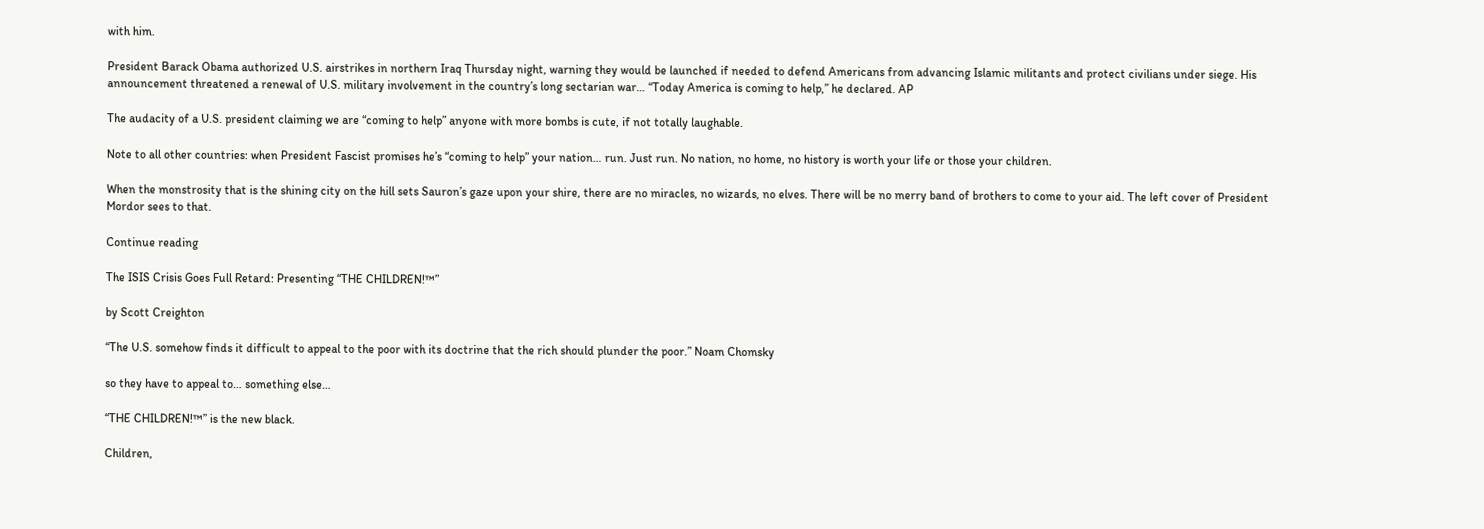with him.

President Barack Obama authorized U.S. airstrikes in northern Iraq Thursday night, warning they would be launched if needed to defend Americans from advancing Islamic militants and protect civilians under siege. His announcement threatened a renewal of U.S. military involvement in the country’s long sectarian war… “Today America is coming to help,” he declared. AP

The audacity of a U.S. president claiming we are “coming to help” anyone with more bombs is cute, if not totally laughable.

Note to all other countries: when President Fascist promises he’s “coming to help” your nation… run. Just run. No nation, no home, no history is worth your life or those your children.

When the monstrosity that is the shining city on the hill sets Sauron’s gaze upon your shire, there are no miracles, no wizards, no elves. There will be no merry band of brothers to come to your aid. The left cover of President Mordor sees to that.

Continue reading

The ISIS Crisis Goes Full Retard: Presenting “THE CHILDREN!™”

by Scott Creighton

“The U.S. somehow finds it difficult to appeal to the poor with its doctrine that the rich should plunder the poor.” Noam Chomsky

so they have to appeal to… something else…

“THE CHILDREN!™” is the new black.

Children,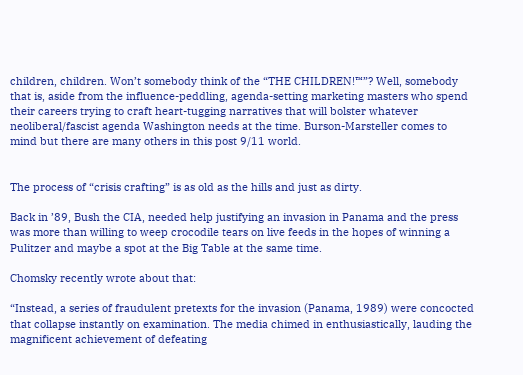children, children. Won’t somebody think of the “THE CHILDREN!™”? Well, somebody that is, aside from the influence-peddling, agenda-setting marketing masters who spend their careers trying to craft heart-tugging narratives that will bolster whatever neoliberal/fascist agenda Washington needs at the time. Burson-Marsteller comes to mind but there are many others in this post 9/11 world.


The process of “crisis crafting” is as old as the hills and just as dirty.

Back in ’89, Bush the CIA, needed help justifying an invasion in Panama and the press was more than willing to weep crocodile tears on live feeds in the hopes of winning a Pulitzer and maybe a spot at the Big Table at the same time.

Chomsky recently wrote about that:

“Instead, a series of fraudulent pretexts for the invasion (Panama, 1989) were concocted that collapse instantly on examination. The media chimed in enthusiastically, lauding the magnificent achievement of defeating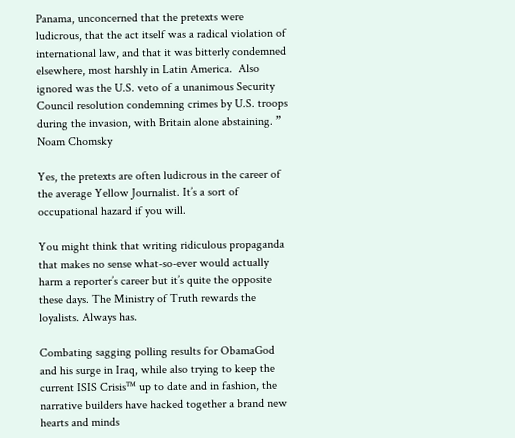Panama, unconcerned that the pretexts were ludicrous, that the act itself was a radical violation of international law, and that it was bitterly condemned elsewhere, most harshly in Latin America.  Also ignored was the U.S. veto of a unanimous Security Council resolution condemning crimes by U.S. troops during the invasion, with Britain alone abstaining. ” Noam Chomsky

Yes, the pretexts are often ludicrous in the career of the average Yellow Journalist. It’s a sort of occupational hazard if you will.

You might think that writing ridiculous propaganda that makes no sense what-so-ever would actually harm a reporter’s career but it’s quite the opposite these days. The Ministry of Truth rewards the loyalists. Always has.

Combating sagging polling results for ObamaGod and his surge in Iraq, while also trying to keep the current ISIS Crisis™ up to date and in fashion, the narrative builders have hacked together a brand new hearts and minds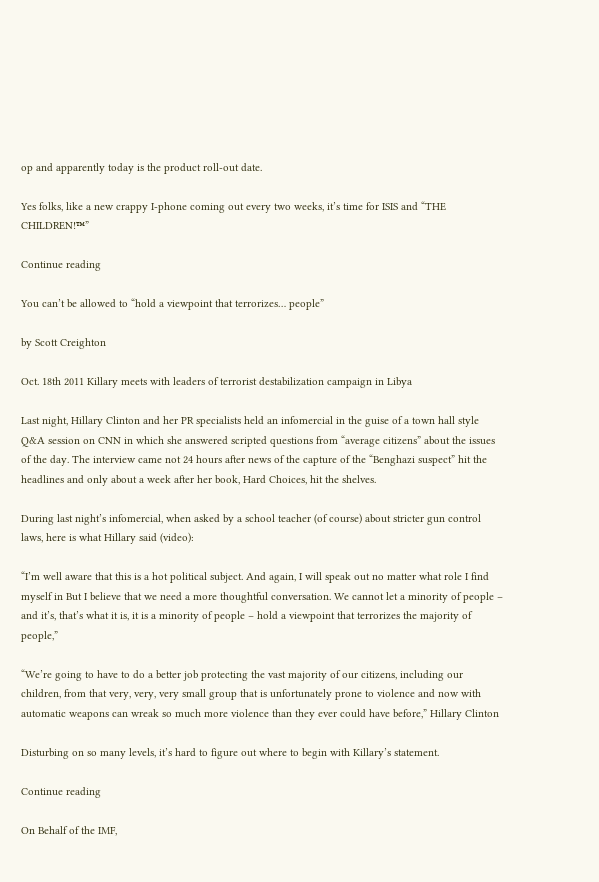op and apparently today is the product roll-out date.

Yes folks, like a new crappy I-phone coming out every two weeks, it’s time for ISIS and “THE CHILDREN!™”

Continue reading

You can’t be allowed to “hold a viewpoint that terrorizes… people”

by Scott Creighton

Oct. 18th 2011 Killary meets with leaders of terrorist destabilization campaign in Libya

Last night, Hillary Clinton and her PR specialists held an infomercial in the guise of a town hall style Q&A session on CNN in which she answered scripted questions from “average citizens” about the issues of the day. The interview came not 24 hours after news of the capture of the “Benghazi suspect” hit the headlines and only about a week after her book, Hard Choices, hit the shelves.

During last night’s infomercial, when asked by a school teacher (of course) about stricter gun control laws, here is what Hillary said (video):

“I’m well aware that this is a hot political subject. And again, I will speak out no matter what role I find myself in But I believe that we need a more thoughtful conversation. We cannot let a minority of people – and it’s, that’s what it is, it is a minority of people – hold a viewpoint that terrorizes the majority of people,”

“We’re going to have to do a better job protecting the vast majority of our citizens, including our children, from that very, very, very small group that is unfortunately prone to violence and now with automatic weapons can wreak so much more violence than they ever could have before,” Hillary Clinton

Disturbing on so many levels, it’s hard to figure out where to begin with Killary’s statement.

Continue reading

On Behalf of the IMF,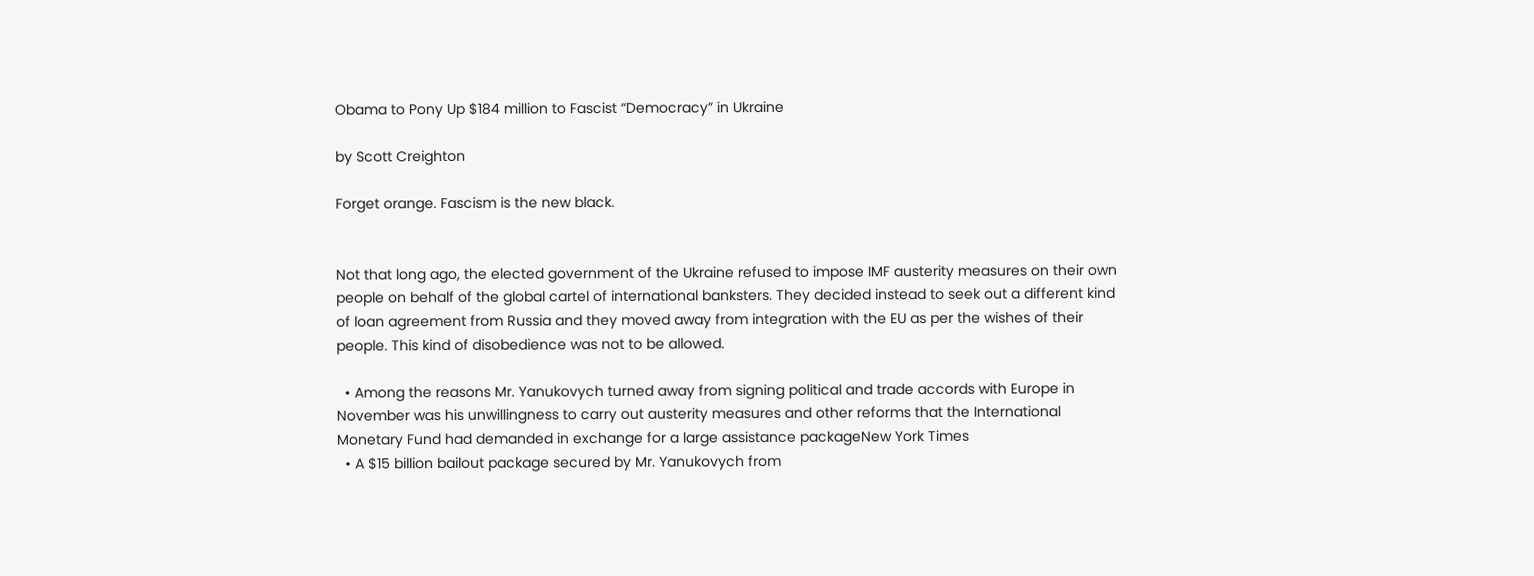Obama to Pony Up $184 million to Fascist “Democracy” in Ukraine

by Scott Creighton

Forget orange. Fascism is the new black.


Not that long ago, the elected government of the Ukraine refused to impose IMF austerity measures on their own people on behalf of the global cartel of international banksters. They decided instead to seek out a different kind of loan agreement from Russia and they moved away from integration with the EU as per the wishes of their people. This kind of disobedience was not to be allowed.

  • Among the reasons Mr. Yanukovych turned away from signing political and trade accords with Europe in November was his unwillingness to carry out austerity measures and other reforms that the International Monetary Fund had demanded in exchange for a large assistance packageNew York Times
  • A $15 billion bailout package secured by Mr. Yanukovych from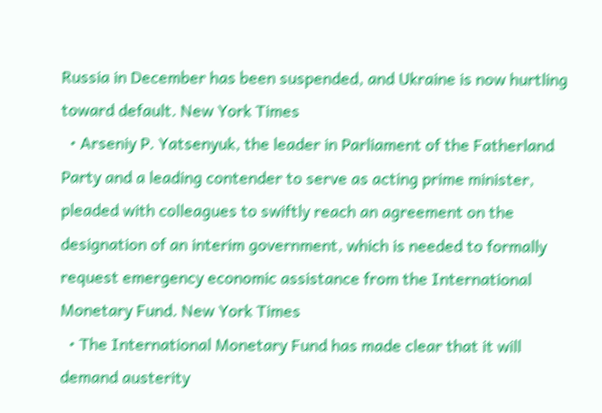Russia in December has been suspended, and Ukraine is now hurtling toward default. New York Times
  • Arseniy P. Yatsenyuk, the leader in Parliament of the Fatherland Party and a leading contender to serve as acting prime minister, pleaded with colleagues to swiftly reach an agreement on the designation of an interim government, which is needed to formally request emergency economic assistance from the International Monetary Fund. New York Times
  • The International Monetary Fund has made clear that it will demand austerity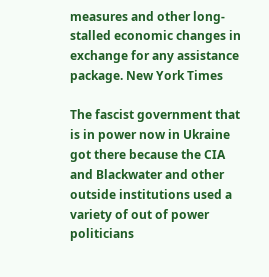measures and other long-stalled economic changes in exchange for any assistance package. New York Times

The fascist government that is in power now in Ukraine got there because the CIA and Blackwater and other outside institutions used a variety of out of power politicians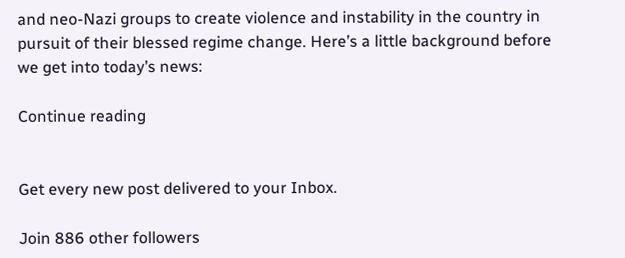and neo-Nazi groups to create violence and instability in the country in pursuit of their blessed regime change. Here’s a little background before we get into today’s news:

Continue reading


Get every new post delivered to your Inbox.

Join 886 other followers